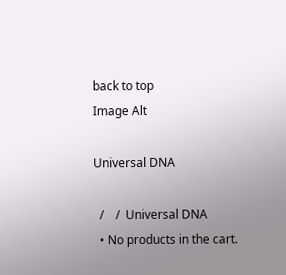back to top
Image Alt

Universal DNA

  /    /  Universal DNA
  • No products in the cart.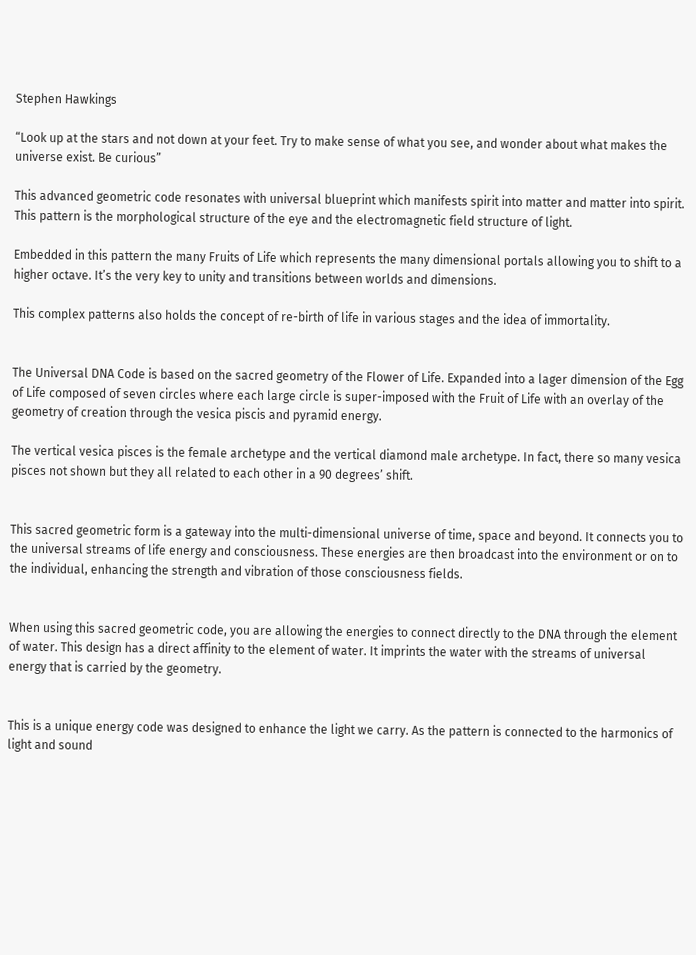Stephen Hawkings

“Look up at the stars and not down at your feet. Try to make sense of what you see, and wonder about what makes the universe exist. Be curious”

This advanced geometric code resonates with universal blueprint which manifests spirit into matter and matter into spirit. This pattern is the morphological structure of the eye and the electromagnetic field structure of light.

Embedded in this pattern the many Fruits of Life which represents the many dimensional portals allowing you to shift to a higher octave. It’s the very key to unity and transitions between worlds and dimensions.

This complex patterns also holds the concept of re-birth of life in various stages and the idea of immortality.


The Universal DNA Code is based on the sacred geometry of the Flower of Life. Expanded into a lager dimension of the Egg of Life composed of seven circles where each large circle is super-imposed with the Fruit of Life with an overlay of the geometry of creation through the vesica piscis and pyramid energy.

The vertical vesica pisces is the female archetype and the vertical diamond male archetype. In fact, there so many vesica pisces not shown but they all related to each other in a 90 degrees’ shift.


This sacred geometric form is a gateway into the multi-dimensional universe of time, space and beyond. It connects you to the universal streams of life energy and consciousness. These energies are then broadcast into the environment or on to the individual, enhancing the strength and vibration of those consciousness fields.


When using this sacred geometric code, you are allowing the energies to connect directly to the DNA through the element of water. This design has a direct affinity to the element of water. It imprints the water with the streams of universal energy that is carried by the geometry.


This is a unique energy code was designed to enhance the light we carry. As the pattern is connected to the harmonics of light and sound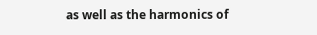as well as the harmonics of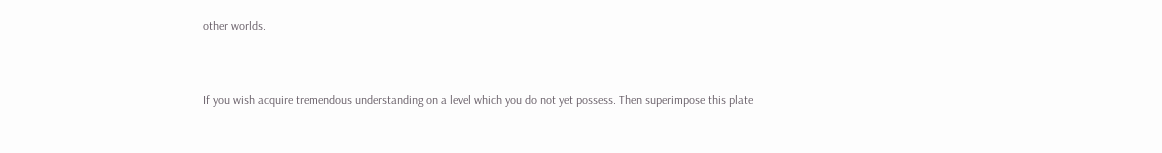other worlds.


If you wish acquire tremendous understanding on a level which you do not yet possess. Then superimpose this plate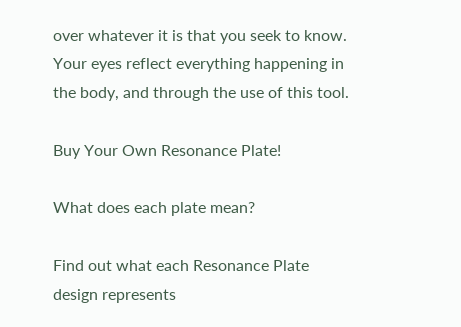over whatever it is that you seek to know. Your eyes reflect everything happening in the body, and through the use of this tool.

Buy Your Own Resonance Plate!

What does each plate mean?

Find out what each Resonance Plate design represents